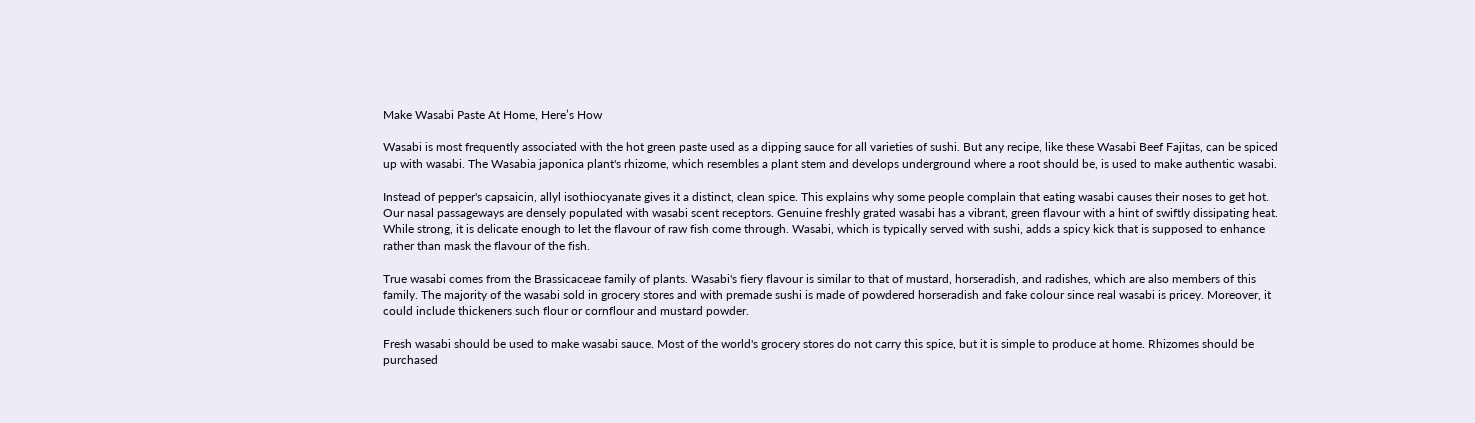Make Wasabi Paste At Home, Here’s How

Wasabi is most frequently associated with the hot green paste used as a dipping sauce for all varieties of sushi. But any recipe, like these Wasabi Beef Fajitas, can be spiced up with wasabi. The Wasabia japonica plant's rhizome, which resembles a plant stem and develops underground where a root should be, is used to make authentic wasabi.

Instead of pepper's capsaicin, allyl isothiocyanate gives it a distinct, clean spice. This explains why some people complain that eating wasabi causes their noses to get hot. Our nasal passageways are densely populated with wasabi scent receptors. Genuine freshly grated wasabi has a vibrant, green flavour with a hint of swiftly dissipating heat. While strong, it is delicate enough to let the flavour of raw fish come through. Wasabi, which is typically served with sushi, adds a spicy kick that is supposed to enhance rather than mask the flavour of the fish.

True wasabi comes from the Brassicaceae family of plants. Wasabi's fiery flavour is similar to that of mustard, horseradish, and radishes, which are also members of this family. The majority of the wasabi sold in grocery stores and with premade sushi is made of powdered horseradish and fake colour since real wasabi is pricey. Moreover, it could include thickeners such flour or cornflour and mustard powder.

Fresh wasabi should be used to make wasabi sauce. Most of the world's grocery stores do not carry this spice, but it is simple to produce at home. Rhizomes should be purchased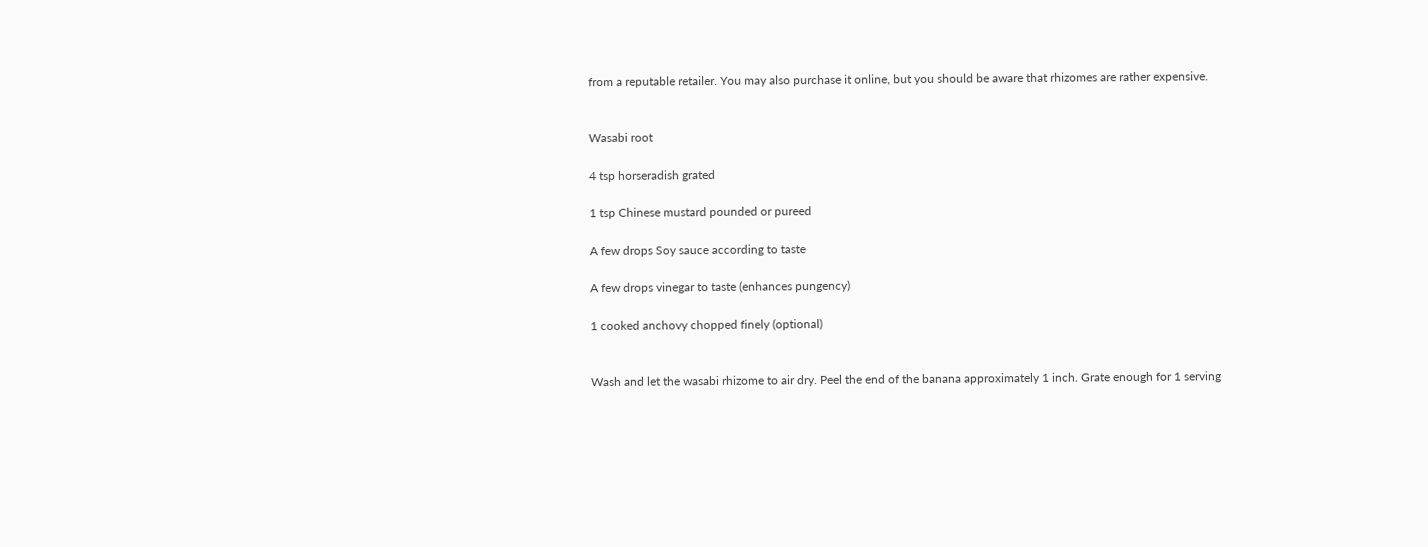from a reputable retailer. You may also purchase it online, but you should be aware that rhizomes are rather expensive.


Wasabi root

4 tsp horseradish grated

1 tsp Chinese mustard pounded or pureed

A few drops Soy sauce according to taste

A few drops vinegar to taste (enhances pungency)

1 cooked anchovy chopped finely (optional)


Wash and let the wasabi rhizome to air dry. Peel the end of the banana approximately 1 inch. Grate enough for 1 serving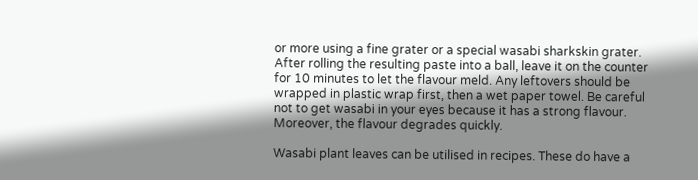or more using a fine grater or a special wasabi sharkskin grater. After rolling the resulting paste into a ball, leave it on the counter for 10 minutes to let the flavour meld. Any leftovers should be wrapped in plastic wrap first, then a wet paper towel. Be careful not to get wasabi in your eyes because it has a strong flavour. Moreover, the flavour degrades quickly.

Wasabi plant leaves can be utilised in recipes. These do have a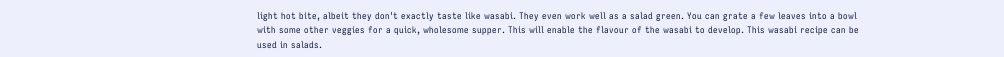light hot bite, albeit they don't exactly taste like wasabi. They even work well as a salad green. You can grate a few leaves into a bowl with some other veggies for a quick, wholesome supper. This will enable the flavour of the wasabi to develop. This wasabi recipe can be used in salads.